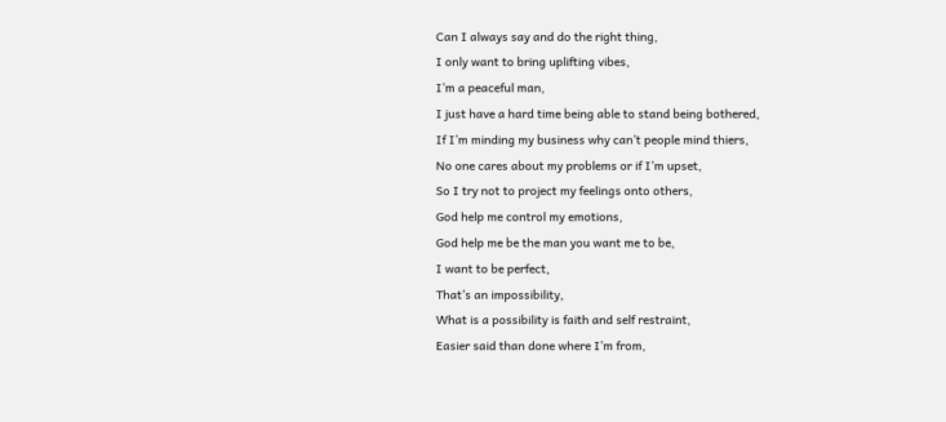Can I always say and do the right thing,
I only want to bring uplifting vibes,
I’m a peaceful man,
I just have a hard time being able to stand being bothered,
If I’m minding my business why can’t people mind thiers,
No one cares about my problems or if I’m upset,
So I try not to project my feelings onto others,
God help me control my emotions,
God help me be the man you want me to be,
I want to be perfect,
That’s an impossibility,
What is a possibility is faith and self restraint,
Easier said than done where I’m from,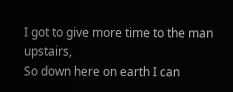I got to give more time to the man upstairs,
So down here on earth I can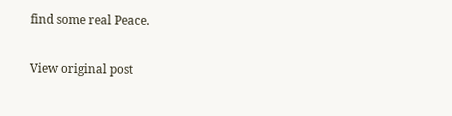find some real Peace.

View original post